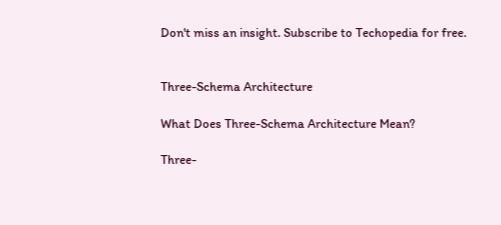Don't miss an insight. Subscribe to Techopedia for free.


Three-Schema Architecture

What Does Three-Schema Architecture Mean?

Three-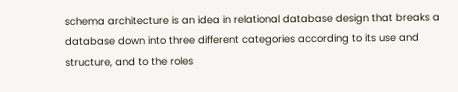schema architecture is an idea in relational database design that breaks a database down into three different categories according to its use and structure, and to the roles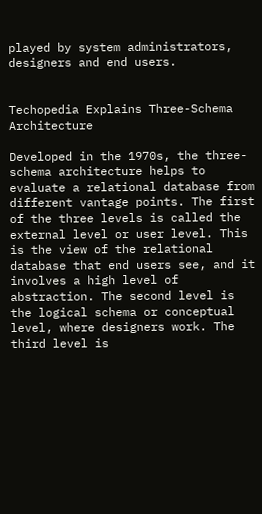played by system administrators, designers and end users.


Techopedia Explains Three-Schema Architecture

Developed in the 1970s, the three-schema architecture helps to evaluate a relational database from different vantage points. The first of the three levels is called the external level or user level. This is the view of the relational database that end users see, and it involves a high level of abstraction. The second level is the logical schema or conceptual level, where designers work. The third level is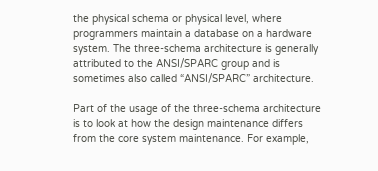the physical schema or physical level, where programmers maintain a database on a hardware system. The three-schema architecture is generally attributed to the ANSI/SPARC group and is sometimes also called “ANSI/SPARC” architecture.

Part of the usage of the three-schema architecture is to look at how the design maintenance differs from the core system maintenance. For example,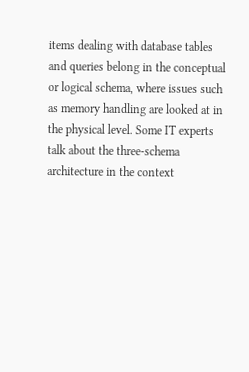items dealing with database tables and queries belong in the conceptual or logical schema, where issues such as memory handling are looked at in the physical level. Some IT experts talk about the three-schema architecture in the context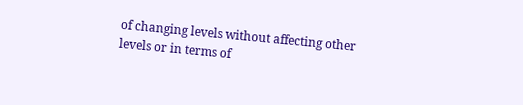of changing levels without affecting other levels or in terms of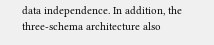data independence. In addition, the three-schema architecture also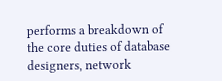performs a breakdown of the core duties of database designers, network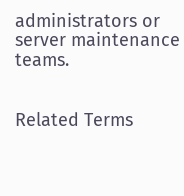administrators or server maintenance teams.


Related Terms